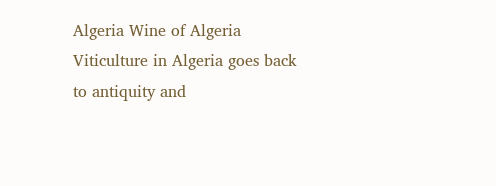Algeria Wine of Algeria Viticulture in Algeria goes back to antiquity and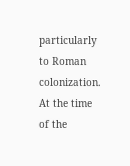particularly to Roman colonization. At the time of the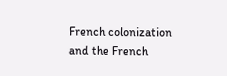French colonization and the French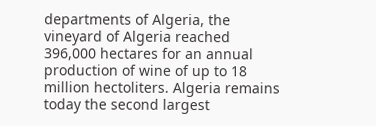departments of Algeria, the vineyard of Algeria reached 396,000 hectares for an annual production of wine of up to 18 million hectoliters. Algeria remains today the second largest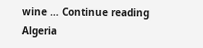wine … Continue reading Algeria